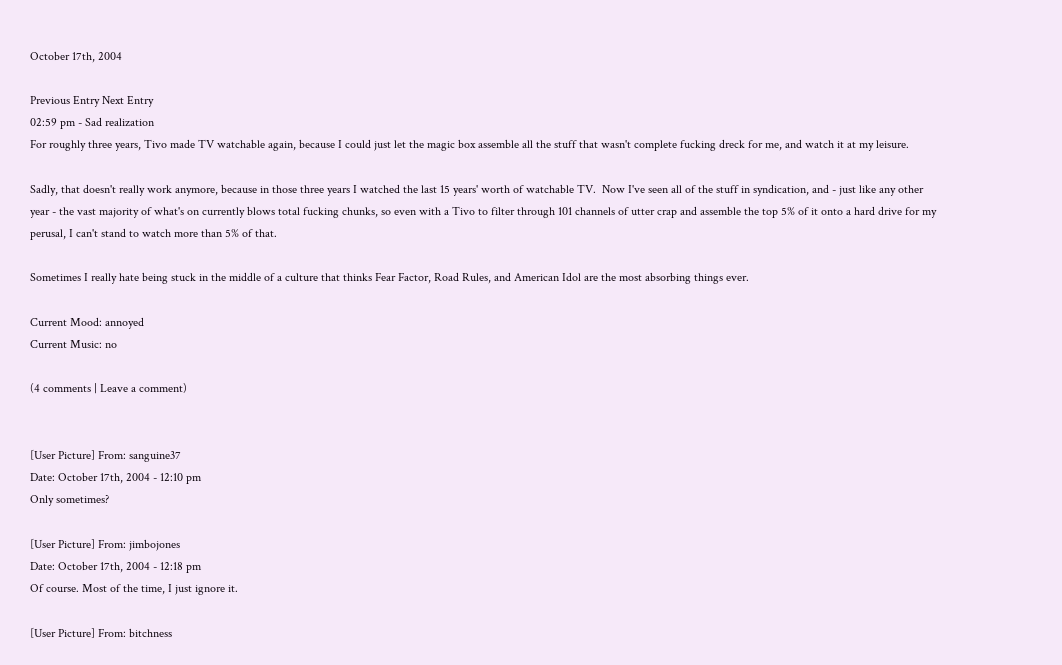October 17th, 2004

Previous Entry Next Entry
02:59 pm - Sad realization
For roughly three years, Tivo made TV watchable again, because I could just let the magic box assemble all the stuff that wasn't complete fucking dreck for me, and watch it at my leisure.

Sadly, that doesn't really work anymore, because in those three years I watched the last 15 years' worth of watchable TV.  Now I've seen all of the stuff in syndication, and - just like any other year - the vast majority of what's on currently blows total fucking chunks, so even with a Tivo to filter through 101 channels of utter crap and assemble the top 5% of it onto a hard drive for my perusal, I can't stand to watch more than 5% of that.

Sometimes I really hate being stuck in the middle of a culture that thinks Fear Factor, Road Rules, and American Idol are the most absorbing things ever.

Current Mood: annoyed
Current Music: no

(4 comments | Leave a comment)


[User Picture] From: sanguine37
Date: October 17th, 2004 - 12:10 pm
Only sometimes?

[User Picture] From: jimbojones
Date: October 17th, 2004 - 12:18 pm
Of course. Most of the time, I just ignore it.

[User Picture] From: bitchness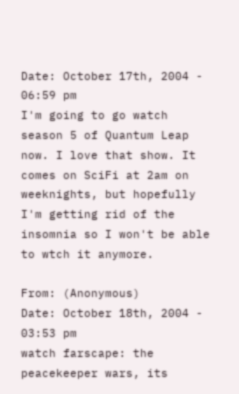Date: October 17th, 2004 - 06:59 pm
I'm going to go watch season 5 of Quantum Leap now. I love that show. It comes on SciFi at 2am on weeknights, but hopefully I'm getting rid of the insomnia so I won't be able to wtch it anymore.

From: (Anonymous)
Date: October 18th, 2004 - 03:53 pm
watch farscape: the peacekeeper wars, its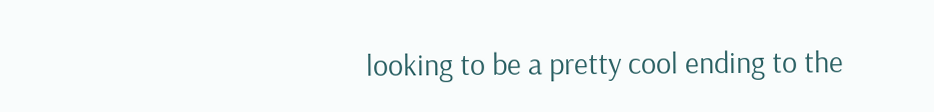looking to be a pretty cool ending to the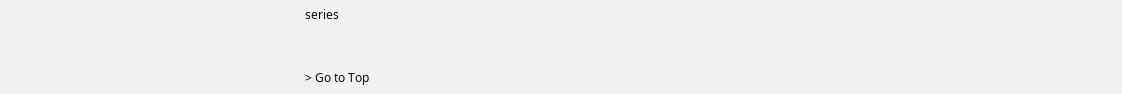series


> Go to Top